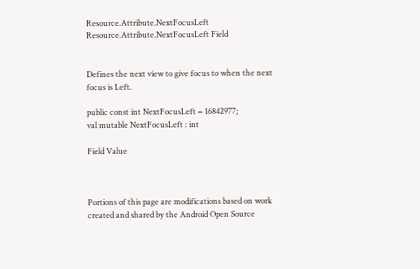Resource.Attribute.NextFocusLeft Resource.Attribute.NextFocusLeft Field


Defines the next view to give focus to when the next focus is Left.

public const int NextFocusLeft = 16842977;
val mutable NextFocusLeft : int

Field Value



Portions of this page are modifications based on work created and shared by the Android Open Source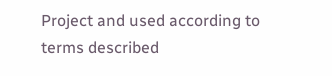Project and used according to terms described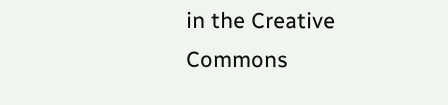in the Creative Commons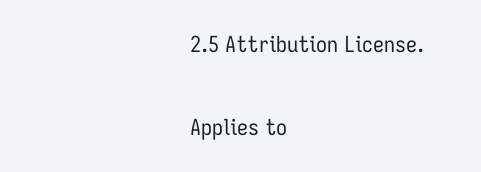2.5 Attribution License.

Applies to